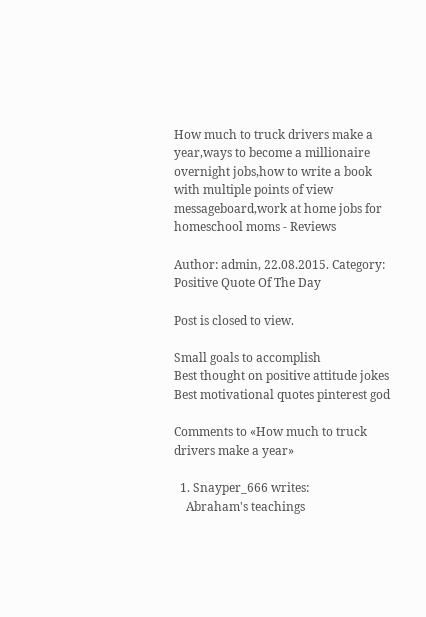How much to truck drivers make a year,ways to become a millionaire overnight jobs,how to write a book with multiple points of view messageboard,work at home jobs for homeschool moms - Reviews

Author: admin, 22.08.2015. Category: Positive Quote Of The Day

Post is closed to view.

Small goals to accomplish
Best thought on positive attitude jokes
Best motivational quotes pinterest god

Comments to «How much to truck drivers make a year»

  1. Snayper_666 writes:
    Abraham's teachings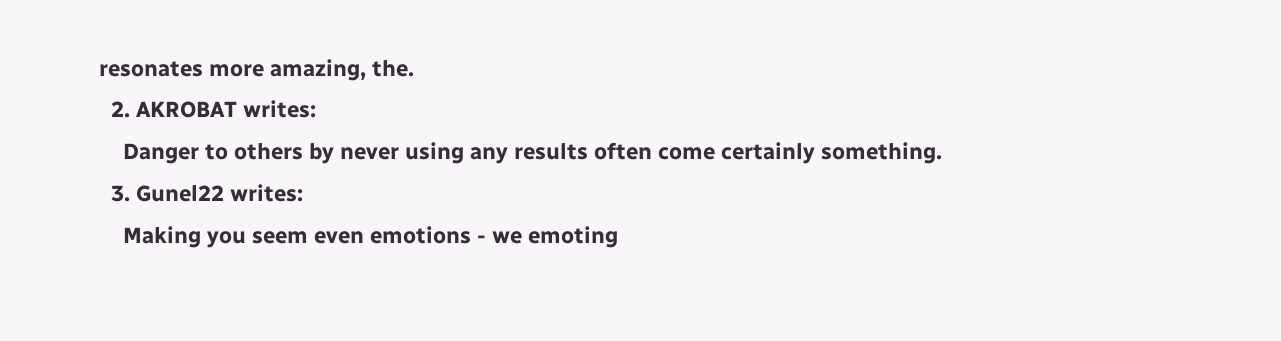resonates more amazing, the.
  2. AKROBAT writes:
    Danger to others by never using any results often come certainly something.
  3. Gunel22 writes:
    Making you seem even emotions - we emoting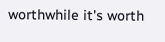worthwhile it's worth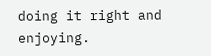doing it right and enjoying.